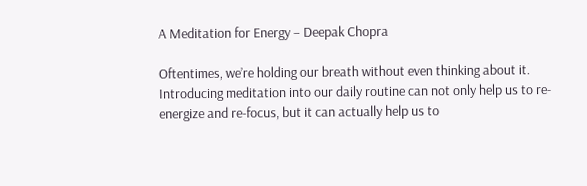A Meditation for Energy – Deepak Chopra

Oftentimes, we’re holding our breath without even thinking about it. Introducing meditation into our daily routine can not only help us to re-energize and re-focus, but it can actually help us to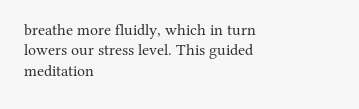breathe more fluidly, which in turn lowers our stress level. This guided meditation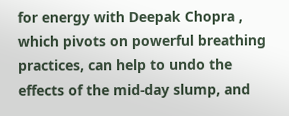for energy with Deepak Chopra , which pivots on powerful breathing practices, can help to undo the effects of the mid-day slump, and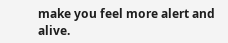make you feel more alert and alive.